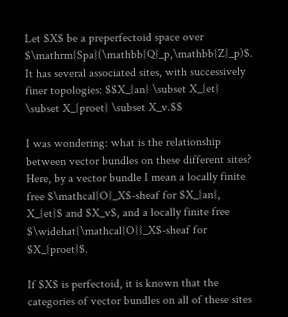Let $X$ be a preperfectoid space over $\mathrm{Spa}(\mathbb{Q}_p,\mathbb{Z}_p)$. It has several associated sites, with successively finer topologies: $$X_{an} \subset X_{et} \subset X_{proet} \subset X_v.$$

I was wondering: what is the relationship between vector bundles on these different sites? Here, by a vector bundle I mean a locally finite free $\mathcal{O}_X$-sheaf for $X_{an}, X_{et}$ and $X_v$, and a locally finite free $\widehat{\mathcal{O}}_X$-sheaf for $X_{proet}$.

If $X$ is perfectoid, it is known that the categories of vector bundles on all of these sites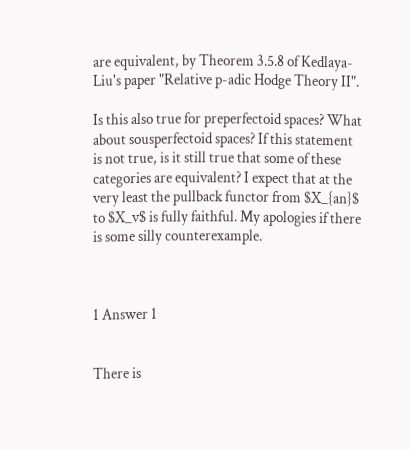are equivalent, by Theorem 3.5.8 of Kedlaya-Liu's paper "Relative p-adic Hodge Theory II".

Is this also true for preperfectoid spaces? What about sousperfectoid spaces? If this statement is not true, is it still true that some of these categories are equivalent? I expect that at the very least the pullback functor from $X_{an}$ to $X_v$ is fully faithful. My apologies if there is some silly counterexample.



1 Answer 1


There is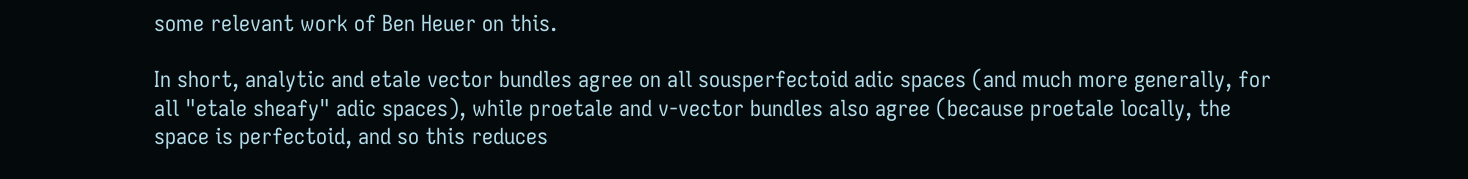some relevant work of Ben Heuer on this.

In short, analytic and etale vector bundles agree on all sousperfectoid adic spaces (and much more generally, for all "etale sheafy" adic spaces), while proetale and v-vector bundles also agree (because proetale locally, the space is perfectoid, and so this reduces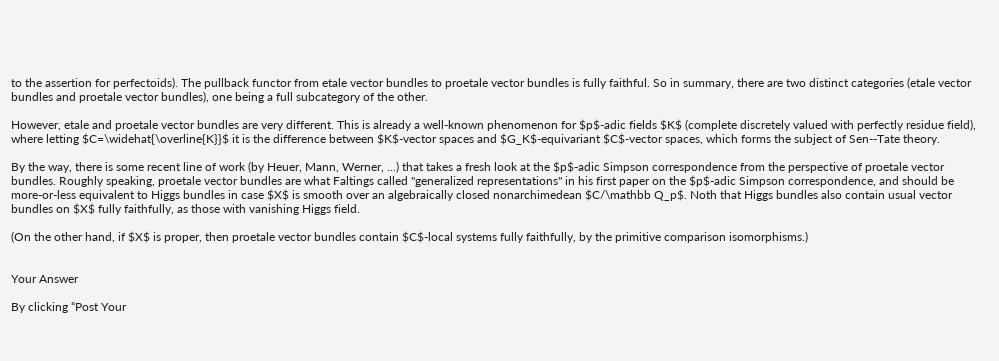to the assertion for perfectoids). The pullback functor from etale vector bundles to proetale vector bundles is fully faithful. So in summary, there are two distinct categories (etale vector bundles and proetale vector bundles), one being a full subcategory of the other.

However, etale and proetale vector bundles are very different. This is already a well-known phenomenon for $p$-adic fields $K$ (complete discretely valued with perfectly residue field), where letting $C=\widehat{\overline{K}}$ it is the difference between $K$-vector spaces and $G_K$-equivariant $C$-vector spaces, which forms the subject of Sen--Tate theory.

By the way, there is some recent line of work (by Heuer, Mann, Werner, ...) that takes a fresh look at the $p$-adic Simpson correspondence from the perspective of proetale vector bundles. Roughly speaking, proetale vector bundles are what Faltings called "generalized representations" in his first paper on the $p$-adic Simpson correspondence, and should be more-or-less equivalent to Higgs bundles in case $X$ is smooth over an algebraically closed nonarchimedean $C/\mathbb Q_p$. Noth that Higgs bundles also contain usual vector bundles on $X$ fully faithfully, as those with vanishing Higgs field.

(On the other hand, if $X$ is proper, then proetale vector bundles contain $C$-local systems fully faithfully, by the primitive comparison isomorphisms.)


Your Answer

By clicking “Post Your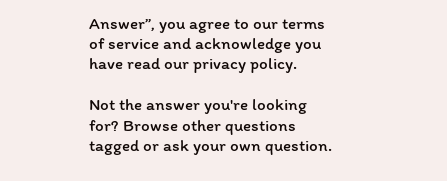Answer”, you agree to our terms of service and acknowledge you have read our privacy policy.

Not the answer you're looking for? Browse other questions tagged or ask your own question.